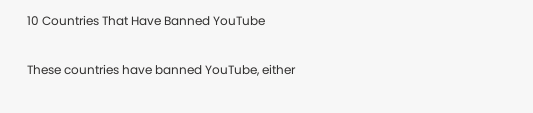10 Countries That Have Banned YouTube

These countries have banned YouTube, either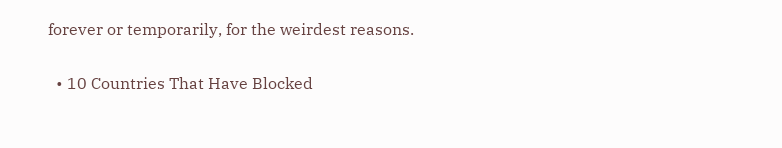forever or temporarily, for the weirdest reasons.

  • 10 Countries That Have Blocked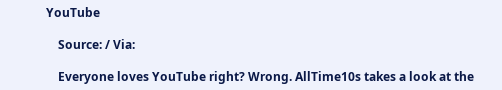YouTube

    Source: / Via:

    Everyone loves YouTube right? Wrong. AllTime10s takes a look at the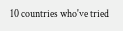10 countries who've tried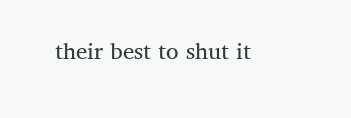their best to shut it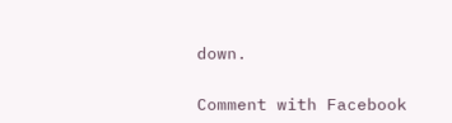down.

Comment with Facebook